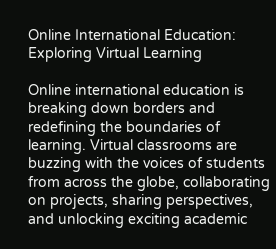Online International Education: Exploring Virtual Learning

Online international education is breaking down borders and redefining the boundaries of learning. Virtual classrooms are buzzing with the voices of students from across the globe, collaborating on projects, sharing perspectives, and unlocking exciting academic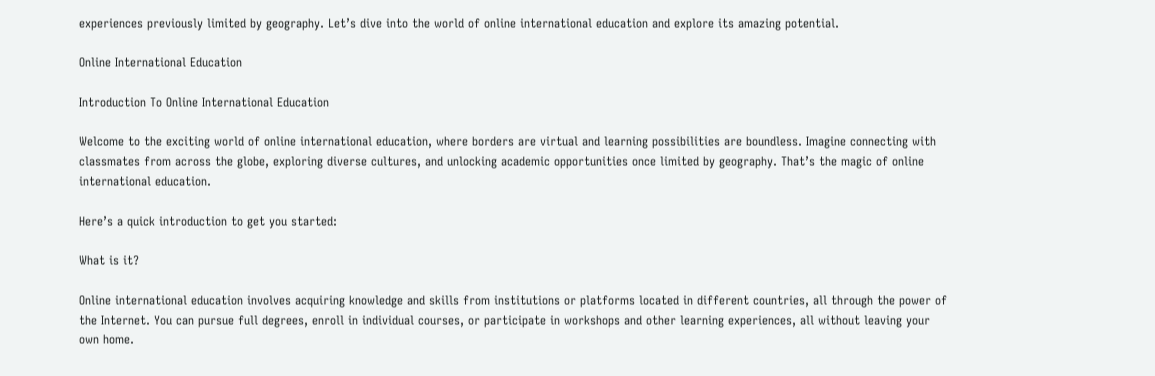experiences previously limited by geography. Let’s dive into the world of online international education and explore its amazing potential.

Online International Education

Introduction To Online International Education

Welcome to the exciting world of online international education, where borders are virtual and learning possibilities are boundless. Imagine connecting with classmates from across the globe, exploring diverse cultures, and unlocking academic opportunities once limited by geography. That’s the magic of online international education.

Here’s a quick introduction to get you started:

What is it?

Online international education involves acquiring knowledge and skills from institutions or platforms located in different countries, all through the power of the Internet. You can pursue full degrees, enroll in individual courses, or participate in workshops and other learning experiences, all without leaving your own home.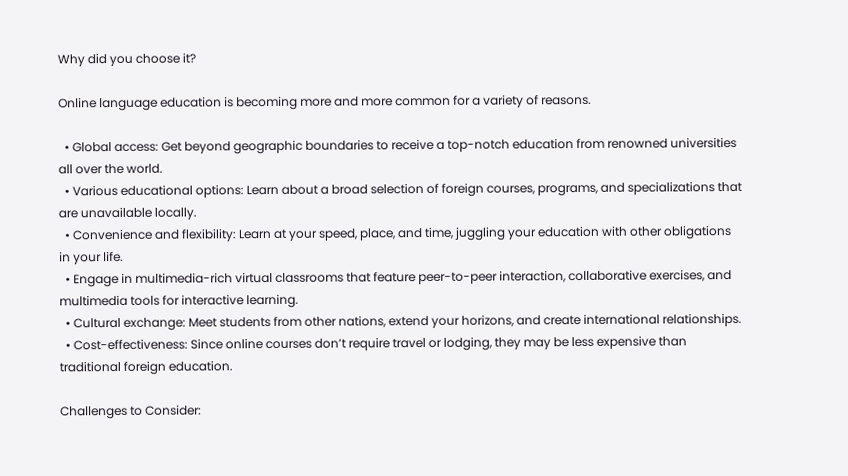Why did you choose it?

Online language education is becoming more and more common for a variety of reasons.

  • Global access: Get beyond geographic boundaries to receive a top-notch education from renowned universities all over the world.
  • Various educational options: Learn about a broad selection of foreign courses, programs, and specializations that are unavailable locally.
  • Convenience and flexibility: Learn at your speed, place, and time, juggling your education with other obligations in your life.
  • Engage in multimedia-rich virtual classrooms that feature peer-to-peer interaction, collaborative exercises, and multimedia tools for interactive learning.
  • Cultural exchange: Meet students from other nations, extend your horizons, and create international relationships.
  • Cost-effectiveness: Since online courses don’t require travel or lodging, they may be less expensive than traditional foreign education.

Challenges to Consider: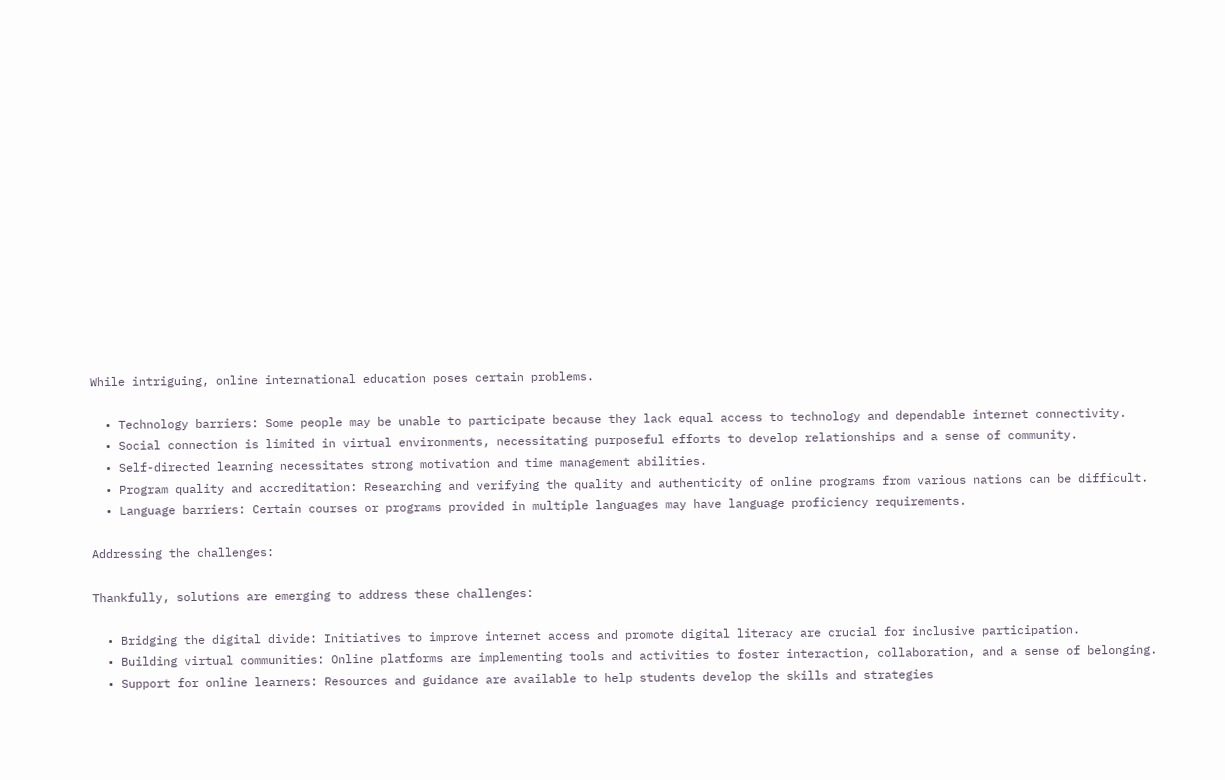While intriguing, online international education poses certain problems.

  • Technology barriers: Some people may be unable to participate because they lack equal access to technology and dependable internet connectivity.
  • Social connection is limited in virtual environments, necessitating purposeful efforts to develop relationships and a sense of community.
  • Self-directed learning necessitates strong motivation and time management abilities.
  • Program quality and accreditation: Researching and verifying the quality and authenticity of online programs from various nations can be difficult.
  • Language barriers: Certain courses or programs provided in multiple languages may have language proficiency requirements.

Addressing the challenges:

Thankfully, solutions are emerging to address these challenges:

  • Bridging the digital divide: Initiatives to improve internet access and promote digital literacy are crucial for inclusive participation.
  • Building virtual communities: Online platforms are implementing tools and activities to foster interaction, collaboration, and a sense of belonging.
  • Support for online learners: Resources and guidance are available to help students develop the skills and strategies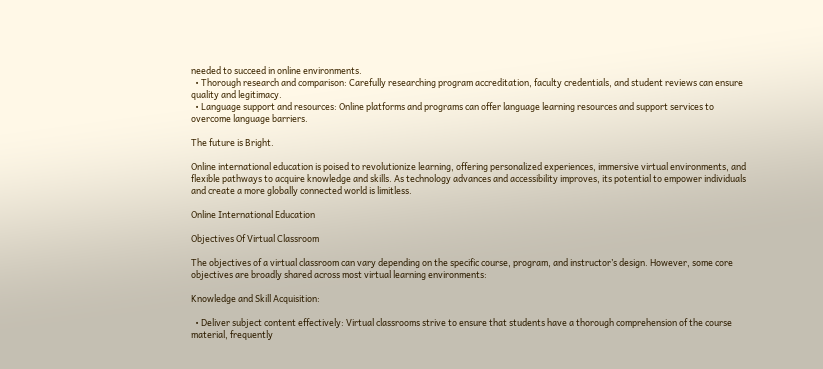needed to succeed in online environments.
  • Thorough research and comparison: Carefully researching program accreditation, faculty credentials, and student reviews can ensure quality and legitimacy.
  • Language support and resources: Online platforms and programs can offer language learning resources and support services to overcome language barriers.

The future is Bright.

Online international education is poised to revolutionize learning, offering personalized experiences, immersive virtual environments, and flexible pathways to acquire knowledge and skills. As technology advances and accessibility improves, its potential to empower individuals and create a more globally connected world is limitless.

Online International Education

Objectives Of Virtual Classroom

The objectives of a virtual classroom can vary depending on the specific course, program, and instructor’s design. However, some core objectives are broadly shared across most virtual learning environments:

Knowledge and Skill Acquisition:

  • Deliver subject content effectively: Virtual classrooms strive to ensure that students have a thorough comprehension of the course material, frequently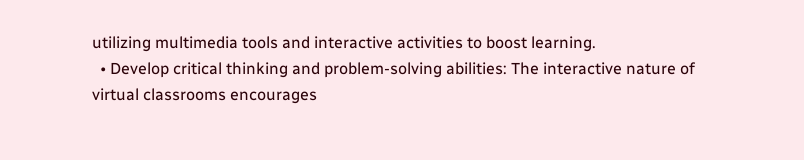utilizing multimedia tools and interactive activities to boost learning.
  • Develop critical thinking and problem-solving abilities: The interactive nature of virtual classrooms encourages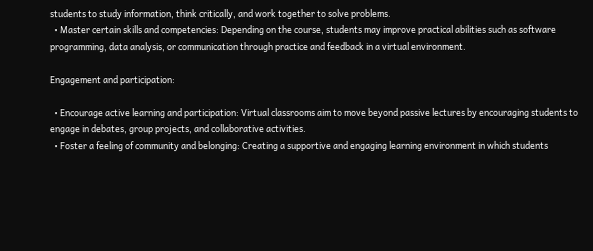students to study information, think critically, and work together to solve problems.
  • Master certain skills and competencies: Depending on the course, students may improve practical abilities such as software programming, data analysis, or communication through practice and feedback in a virtual environment.

Engagement and participation:

  • Encourage active learning and participation: Virtual classrooms aim to move beyond passive lectures by encouraging students to engage in debates, group projects, and collaborative activities.
  • Foster a feeling of community and belonging: Creating a supportive and engaging learning environment in which students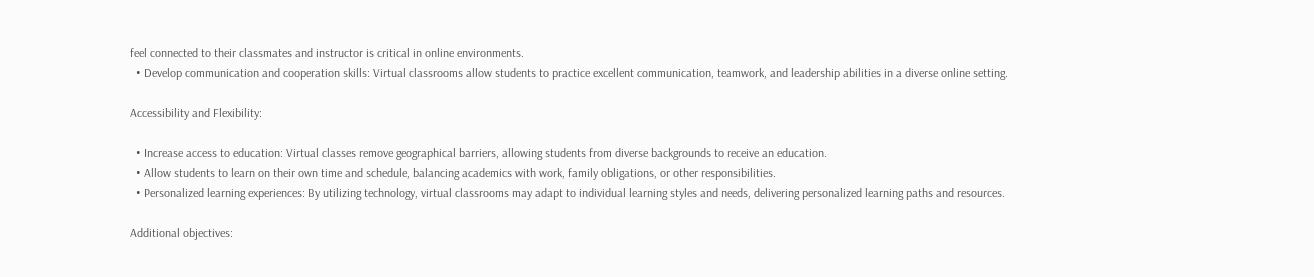feel connected to their classmates and instructor is critical in online environments.
  • Develop communication and cooperation skills: Virtual classrooms allow students to practice excellent communication, teamwork, and leadership abilities in a diverse online setting.

Accessibility and Flexibility:

  • Increase access to education: Virtual classes remove geographical barriers, allowing students from diverse backgrounds to receive an education.
  • Allow students to learn on their own time and schedule, balancing academics with work, family obligations, or other responsibilities.
  • Personalized learning experiences: By utilizing technology, virtual classrooms may adapt to individual learning styles and needs, delivering personalized learning paths and resources.

Additional objectives: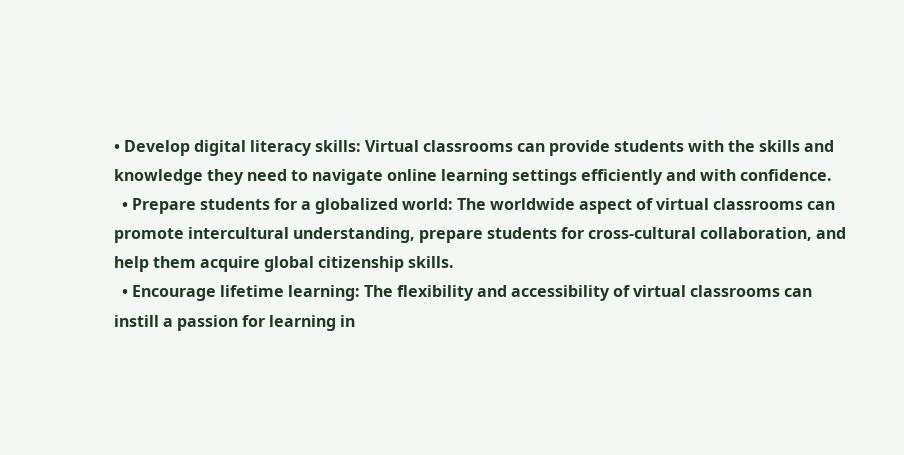• Develop digital literacy skills: Virtual classrooms can provide students with the skills and knowledge they need to navigate online learning settings efficiently and with confidence.
  • Prepare students for a globalized world: The worldwide aspect of virtual classrooms can promote intercultural understanding, prepare students for cross-cultural collaboration, and help them acquire global citizenship skills.
  • Encourage lifetime learning: The flexibility and accessibility of virtual classrooms can instill a passion for learning in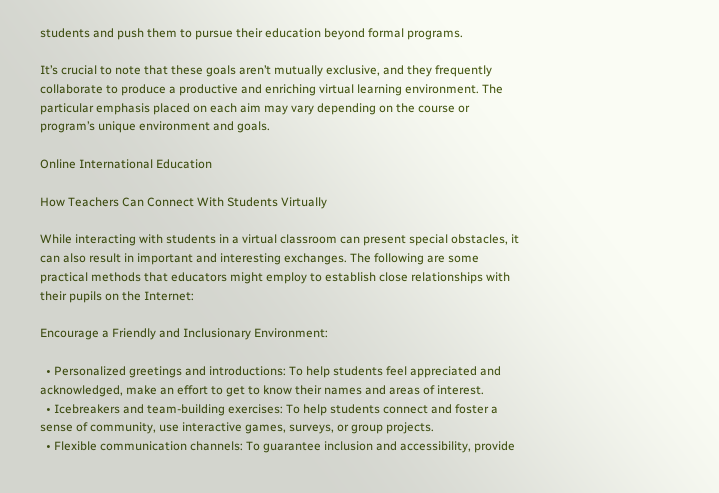students and push them to pursue their education beyond formal programs.

It’s crucial to note that these goals aren’t mutually exclusive, and they frequently collaborate to produce a productive and enriching virtual learning environment. The particular emphasis placed on each aim may vary depending on the course or program’s unique environment and goals.

Online International Education

How Teachers Can Connect With Students Virtually

While interacting with students in a virtual classroom can present special obstacles, it can also result in important and interesting exchanges. The following are some practical methods that educators might employ to establish close relationships with their pupils on the Internet:

Encourage a Friendly and Inclusionary Environment:

  • Personalized greetings and introductions: To help students feel appreciated and acknowledged, make an effort to get to know their names and areas of interest.
  • Icebreakers and team-building exercises: To help students connect and foster a sense of community, use interactive games, surveys, or group projects.
  • Flexible communication channels: To guarantee inclusion and accessibility, provide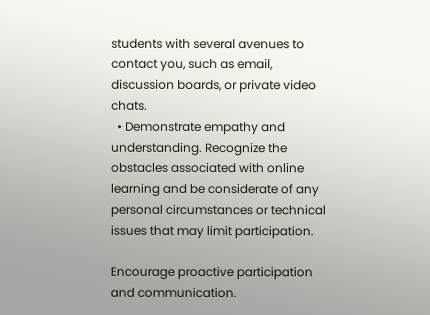students with several avenues to contact you, such as email, discussion boards, or private video chats.
  • Demonstrate empathy and understanding. Recognize the obstacles associated with online learning and be considerate of any personal circumstances or technical issues that may limit participation.

Encourage proactive participation and communication.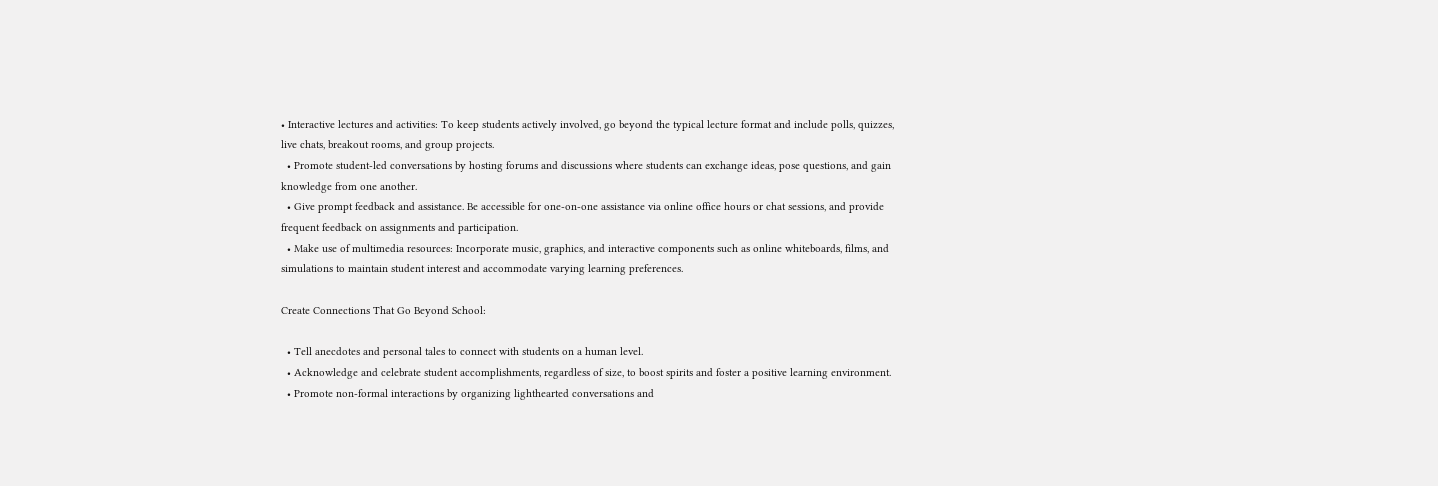• Interactive lectures and activities: To keep students actively involved, go beyond the typical lecture format and include polls, quizzes, live chats, breakout rooms, and group projects.
  • Promote student-led conversations by hosting forums and discussions where students can exchange ideas, pose questions, and gain knowledge from one another.
  • Give prompt feedback and assistance. Be accessible for one-on-one assistance via online office hours or chat sessions, and provide frequent feedback on assignments and participation.
  • Make use of multimedia resources: Incorporate music, graphics, and interactive components such as online whiteboards, films, and simulations to maintain student interest and accommodate varying learning preferences.

Create Connections That Go Beyond School:

  • Tell anecdotes and personal tales to connect with students on a human level.
  • Acknowledge and celebrate student accomplishments, regardless of size, to boost spirits and foster a positive learning environment.
  • Promote non-formal interactions by organizing lighthearted conversations and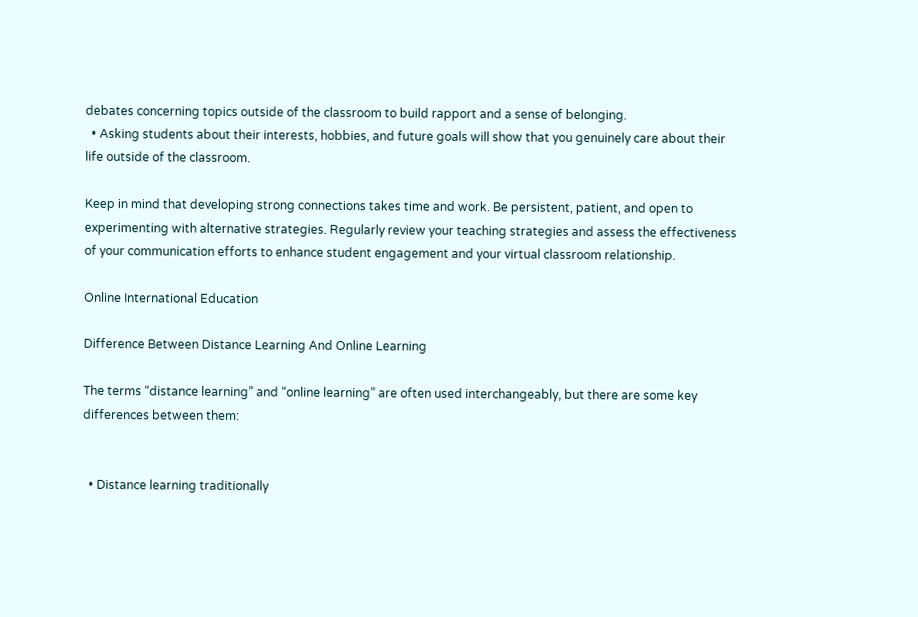debates concerning topics outside of the classroom to build rapport and a sense of belonging.
  • Asking students about their interests, hobbies, and future goals will show that you genuinely care about their life outside of the classroom.

Keep in mind that developing strong connections takes time and work. Be persistent, patient, and open to experimenting with alternative strategies. Regularly review your teaching strategies and assess the effectiveness of your communication efforts to enhance student engagement and your virtual classroom relationship.

Online International Education

Difference Between Distance Learning And Online Learning

The terms “distance learning” and “online learning” are often used interchangeably, but there are some key differences between them:


  • Distance learning traditionally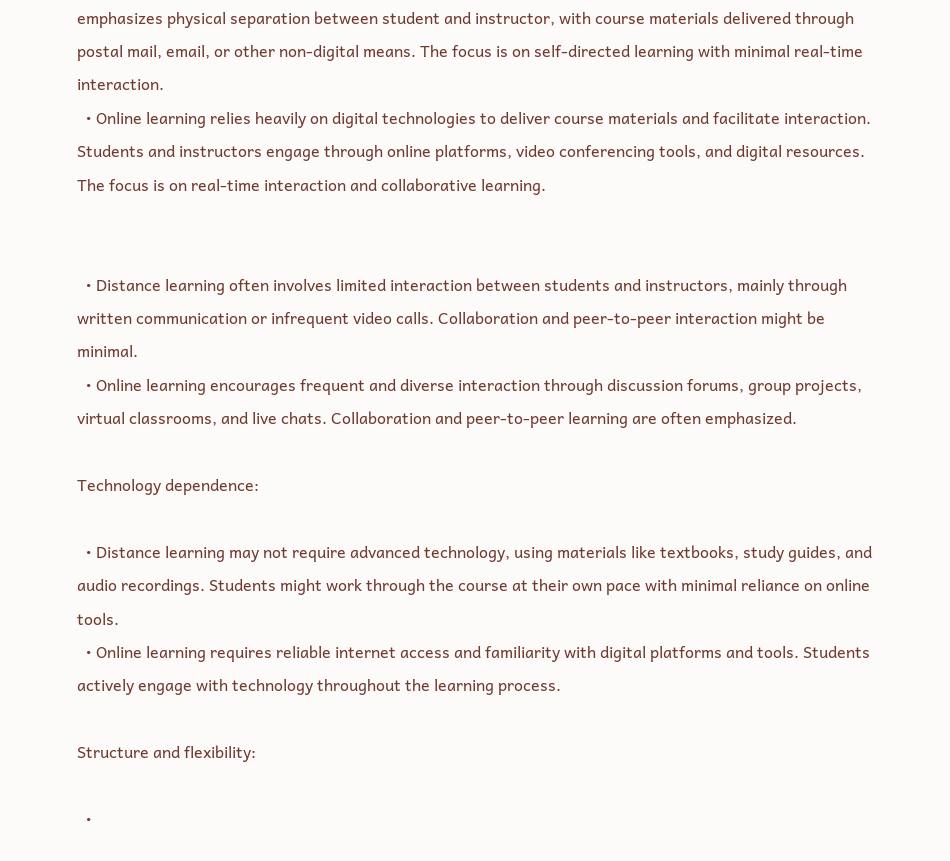emphasizes physical separation between student and instructor, with course materials delivered through postal mail, email, or other non-digital means. The focus is on self-directed learning with minimal real-time interaction.
  • Online learning relies heavily on digital technologies to deliver course materials and facilitate interaction. Students and instructors engage through online platforms, video conferencing tools, and digital resources. The focus is on real-time interaction and collaborative learning.


  • Distance learning often involves limited interaction between students and instructors, mainly through written communication or infrequent video calls. Collaboration and peer-to-peer interaction might be minimal.
  • Online learning encourages frequent and diverse interaction through discussion forums, group projects, virtual classrooms, and live chats. Collaboration and peer-to-peer learning are often emphasized.

Technology dependence:

  • Distance learning may not require advanced technology, using materials like textbooks, study guides, and audio recordings. Students might work through the course at their own pace with minimal reliance on online tools.
  • Online learning requires reliable internet access and familiarity with digital platforms and tools. Students actively engage with technology throughout the learning process.

Structure and flexibility:

  •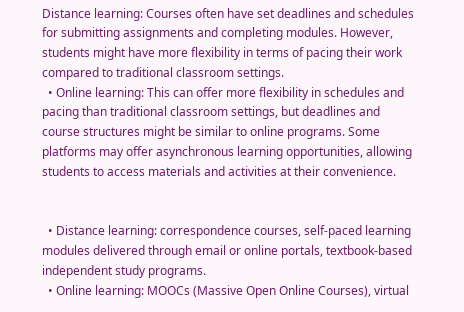Distance learning: Courses often have set deadlines and schedules for submitting assignments and completing modules. However, students might have more flexibility in terms of pacing their work compared to traditional classroom settings.
  • Online learning: This can offer more flexibility in schedules and pacing than traditional classroom settings, but deadlines and course structures might be similar to online programs. Some platforms may offer asynchronous learning opportunities, allowing students to access materials and activities at their convenience.


  • Distance learning: correspondence courses, self-paced learning modules delivered through email or online portals, textbook-based independent study programs.
  • Online learning: MOOCs (Massive Open Online Courses), virtual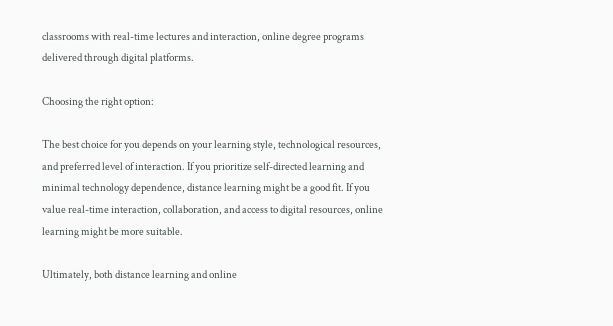classrooms with real-time lectures and interaction, online degree programs delivered through digital platforms.

Choosing the right option:

The best choice for you depends on your learning style, technological resources, and preferred level of interaction. If you prioritize self-directed learning and minimal technology dependence, distance learning might be a good fit. If you value real-time interaction, collaboration, and access to digital resources, online learning might be more suitable.

Ultimately, both distance learning and online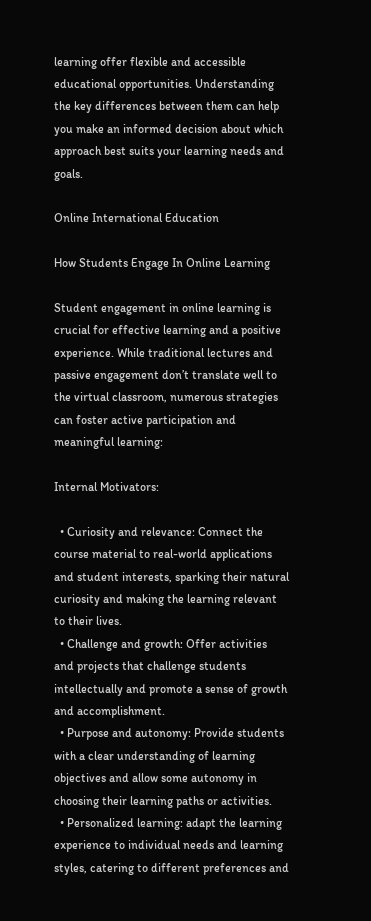learning offer flexible and accessible educational opportunities. Understanding the key differences between them can help you make an informed decision about which approach best suits your learning needs and goals.

Online International Education

How Students Engage In Online Learning

Student engagement in online learning is crucial for effective learning and a positive experience. While traditional lectures and passive engagement don’t translate well to the virtual classroom, numerous strategies can foster active participation and meaningful learning:

Internal Motivators:

  • Curiosity and relevance: Connect the course material to real-world applications and student interests, sparking their natural curiosity and making the learning relevant to their lives.
  • Challenge and growth: Offer activities and projects that challenge students intellectually and promote a sense of growth and accomplishment.
  • Purpose and autonomy: Provide students with a clear understanding of learning objectives and allow some autonomy in choosing their learning paths or activities.
  • Personalized learning: adapt the learning experience to individual needs and learning styles, catering to different preferences and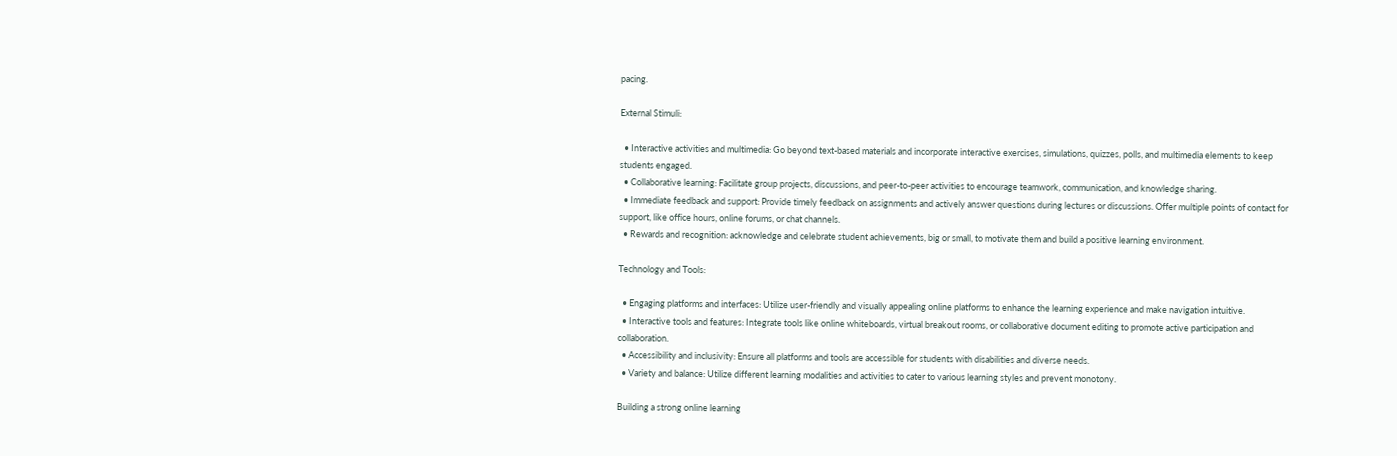pacing.

External Stimuli:

  • Interactive activities and multimedia: Go beyond text-based materials and incorporate interactive exercises, simulations, quizzes, polls, and multimedia elements to keep students engaged.
  • Collaborative learning: Facilitate group projects, discussions, and peer-to-peer activities to encourage teamwork, communication, and knowledge sharing.
  • Immediate feedback and support: Provide timely feedback on assignments and actively answer questions during lectures or discussions. Offer multiple points of contact for support, like office hours, online forums, or chat channels.
  • Rewards and recognition: acknowledge and celebrate student achievements, big or small, to motivate them and build a positive learning environment.

Technology and Tools:

  • Engaging platforms and interfaces: Utilize user-friendly and visually appealing online platforms to enhance the learning experience and make navigation intuitive.
  • Interactive tools and features: Integrate tools like online whiteboards, virtual breakout rooms, or collaborative document editing to promote active participation and collaboration.
  • Accessibility and inclusivity: Ensure all platforms and tools are accessible for students with disabilities and diverse needs.
  • Variety and balance: Utilize different learning modalities and activities to cater to various learning styles and prevent monotony.

Building a strong online learning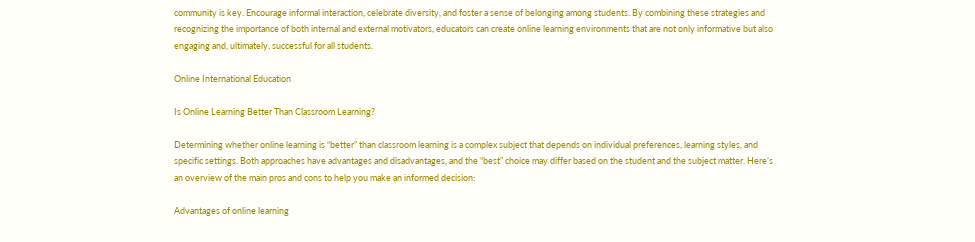community is key. Encourage informal interaction, celebrate diversity, and foster a sense of belonging among students. By combining these strategies and recognizing the importance of both internal and external motivators, educators can create online learning environments that are not only informative but also engaging and, ultimately, successful for all students.

Online International Education

Is Online Learning Better Than Classroom Learning?

Determining whether online learning is “better” than classroom learning is a complex subject that depends on individual preferences, learning styles, and specific settings. Both approaches have advantages and disadvantages, and the “best” choice may differ based on the student and the subject matter. Here’s an overview of the main pros and cons to help you make an informed decision:

Advantages of online learning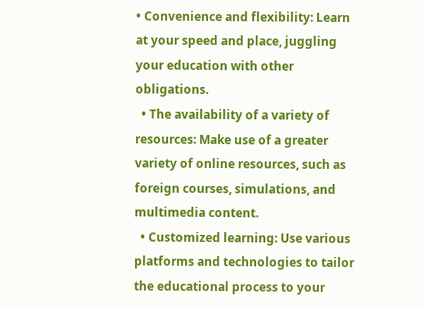• Convenience and flexibility: Learn at your speed and place, juggling your education with other obligations.
  • The availability of a variety of resources: Make use of a greater variety of online resources, such as foreign courses, simulations, and multimedia content.
  • Customized learning: Use various platforms and technologies to tailor the educational process to your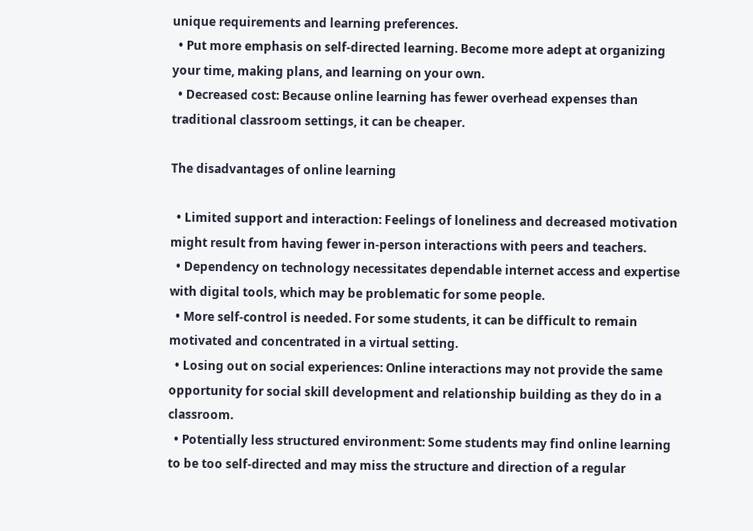unique requirements and learning preferences.
  • Put more emphasis on self-directed learning. Become more adept at organizing your time, making plans, and learning on your own.
  • Decreased cost: Because online learning has fewer overhead expenses than traditional classroom settings, it can be cheaper.

The disadvantages of online learning

  • Limited support and interaction: Feelings of loneliness and decreased motivation might result from having fewer in-person interactions with peers and teachers.
  • Dependency on technology necessitates dependable internet access and expertise with digital tools, which may be problematic for some people.
  • More self-control is needed. For some students, it can be difficult to remain motivated and concentrated in a virtual setting.
  • Losing out on social experiences: Online interactions may not provide the same opportunity for social skill development and relationship building as they do in a classroom.
  • Potentially less structured environment: Some students may find online learning to be too self-directed and may miss the structure and direction of a regular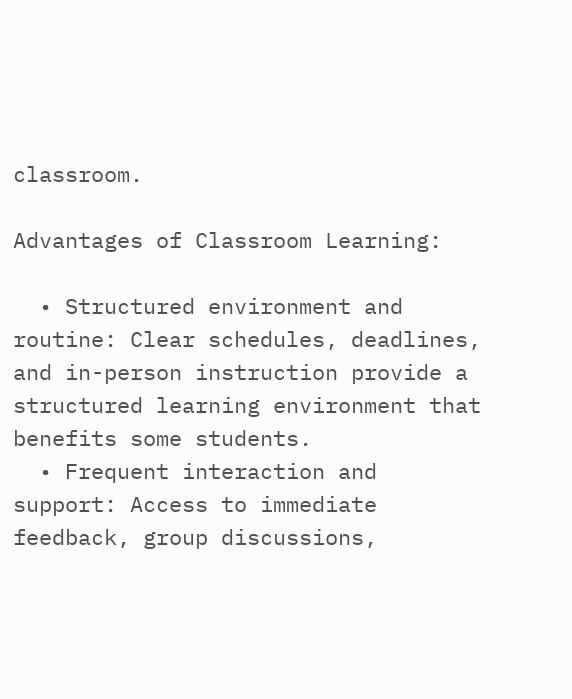classroom.

Advantages of Classroom Learning:

  • Structured environment and routine: Clear schedules, deadlines, and in-person instruction provide a structured learning environment that benefits some students.
  • Frequent interaction and support: Access to immediate feedback, group discussions,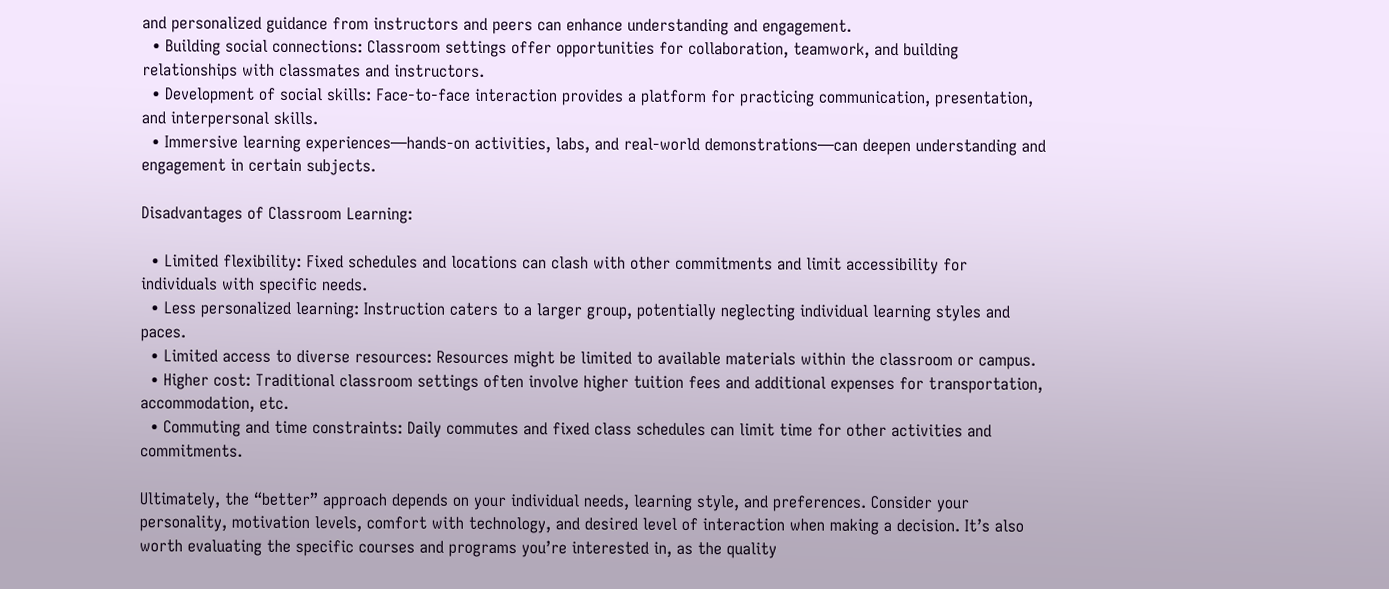and personalized guidance from instructors and peers can enhance understanding and engagement.
  • Building social connections: Classroom settings offer opportunities for collaboration, teamwork, and building relationships with classmates and instructors.
  • Development of social skills: Face-to-face interaction provides a platform for practicing communication, presentation, and interpersonal skills.
  • Immersive learning experiences—hands-on activities, labs, and real-world demonstrations—can deepen understanding and engagement in certain subjects.

Disadvantages of Classroom Learning:

  • Limited flexibility: Fixed schedules and locations can clash with other commitments and limit accessibility for individuals with specific needs.
  • Less personalized learning: Instruction caters to a larger group, potentially neglecting individual learning styles and paces.
  • Limited access to diverse resources: Resources might be limited to available materials within the classroom or campus.
  • Higher cost: Traditional classroom settings often involve higher tuition fees and additional expenses for transportation, accommodation, etc.
  • Commuting and time constraints: Daily commutes and fixed class schedules can limit time for other activities and commitments.

Ultimately, the “better” approach depends on your individual needs, learning style, and preferences. Consider your personality, motivation levels, comfort with technology, and desired level of interaction when making a decision. It’s also worth evaluating the specific courses and programs you’re interested in, as the quality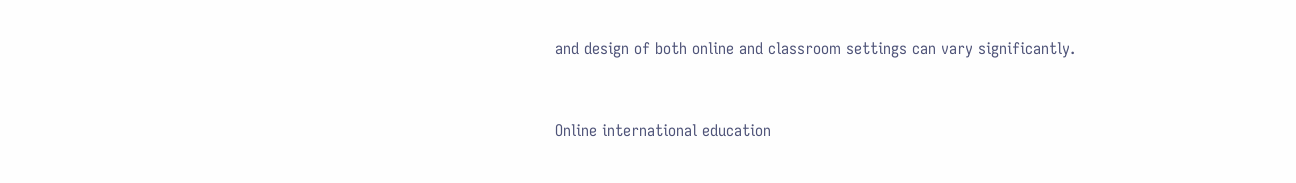and design of both online and classroom settings can vary significantly.


Online international education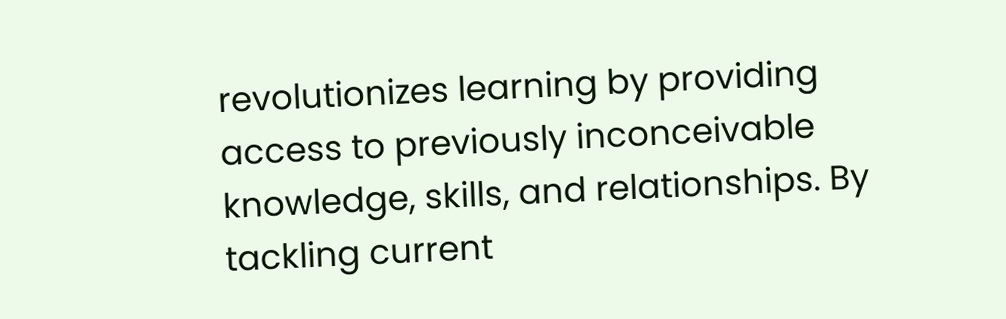revolutionizes learning by providing access to previously inconceivable knowledge, skills, and relationships. By tackling current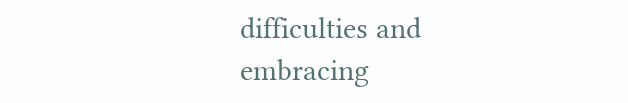difficulties and embracing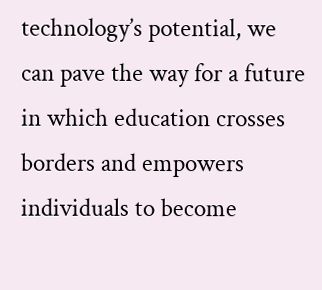technology’s potential, we can pave the way for a future in which education crosses borders and empowers individuals to become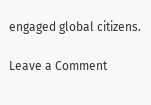engaged global citizens.

Leave a Comment